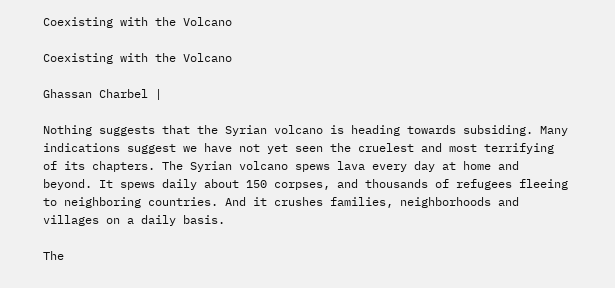Coexisting with the Volcano

Coexisting with the Volcano

Ghassan Charbel |

Nothing suggests that the Syrian volcano is heading towards subsiding. Many indications suggest we have not yet seen the cruelest and most terrifying of its chapters. The Syrian volcano spews lava every day at home and beyond. It spews daily about 150 corpses, and thousands of refugees fleeing to neighboring countries. And it crushes families, neighborhoods and villages on a daily basis.

The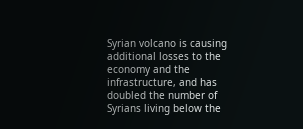Syrian volcano is causing additional losses to the economy and the infrastructure, and has doubled the number of Syrians living below the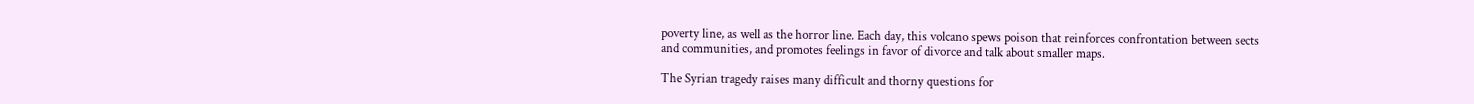poverty line, as well as the horror line. Each day, this volcano spews poison that reinforces confrontation between sects and communities, and promotes feelings in favor of divorce and talk about smaller maps.

The Syrian tragedy raises many difficult and thorny questions for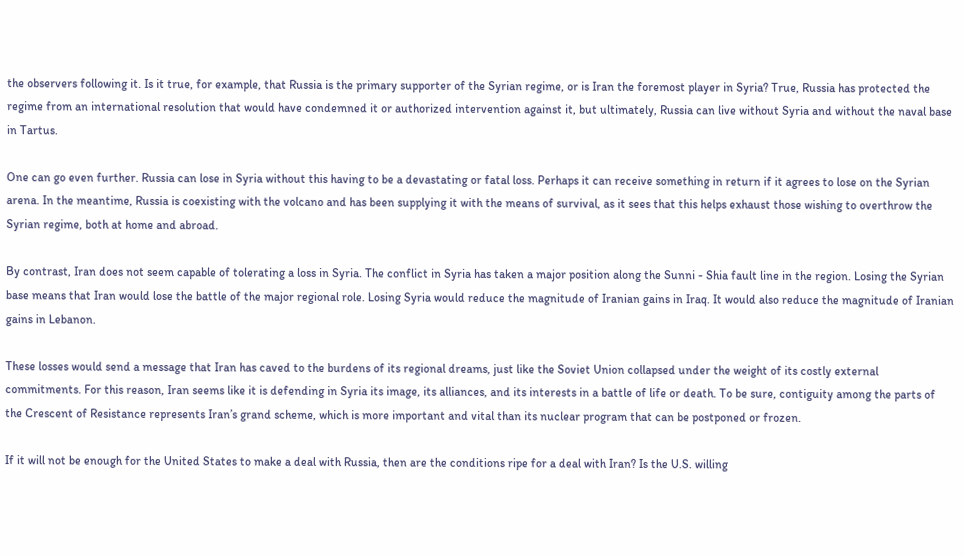the observers following it. Is it true, for example, that Russia is the primary supporter of the Syrian regime, or is Iran the foremost player in Syria? True, Russia has protected the regime from an international resolution that would have condemned it or authorized intervention against it, but ultimately, Russia can live without Syria and without the naval base in Tartus.

One can go even further. Russia can lose in Syria without this having to be a devastating or fatal loss. Perhaps it can receive something in return if it agrees to lose on the Syrian arena. In the meantime, Russia is coexisting with the volcano and has been supplying it with the means of survival, as it sees that this helps exhaust those wishing to overthrow the Syrian regime, both at home and abroad.

By contrast, Iran does not seem capable of tolerating a loss in Syria. The conflict in Syria has taken a major position along the Sunni - Shia fault line in the region. Losing the Syrian base means that Iran would lose the battle of the major regional role. Losing Syria would reduce the magnitude of Iranian gains in Iraq. It would also reduce the magnitude of Iranian gains in Lebanon.

These losses would send a message that Iran has caved to the burdens of its regional dreams, just like the Soviet Union collapsed under the weight of its costly external commitments. For this reason, Iran seems like it is defending in Syria its image, its alliances, and its interests in a battle of life or death. To be sure, contiguity among the parts of the Crescent of Resistance represents Iran’s grand scheme, which is more important and vital than its nuclear program that can be postponed or frozen.

If it will not be enough for the United States to make a deal with Russia, then are the conditions ripe for a deal with Iran? Is the U.S. willing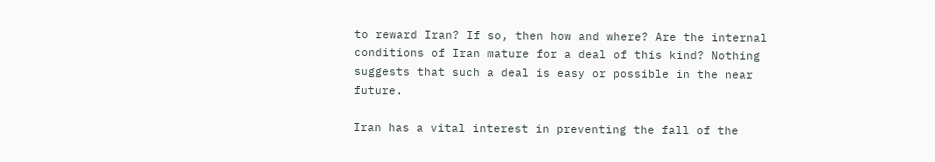to reward Iran? If so, then how and where? Are the internal conditions of Iran mature for a deal of this kind? Nothing suggests that such a deal is easy or possible in the near future.

Iran has a vital interest in preventing the fall of the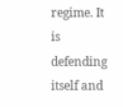regime. It is defending itself and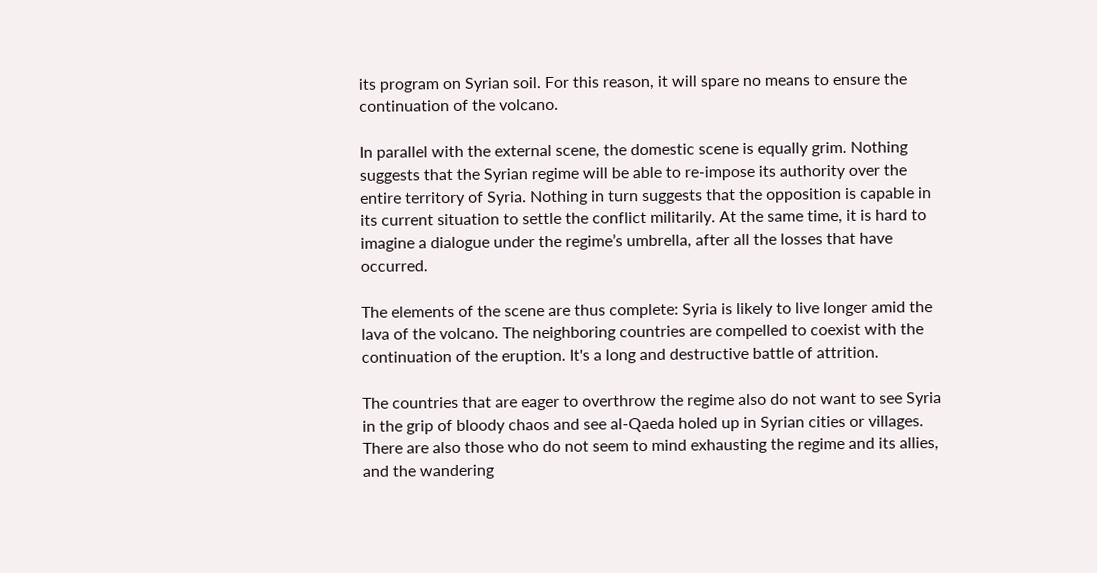its program on Syrian soil. For this reason, it will spare no means to ensure the continuation of the volcano.

In parallel with the external scene, the domestic scene is equally grim. Nothing suggests that the Syrian regime will be able to re-impose its authority over the entire territory of Syria. Nothing in turn suggests that the opposition is capable in its current situation to settle the conflict militarily. At the same time, it is hard to imagine a dialogue under the regime’s umbrella, after all the losses that have occurred.

The elements of the scene are thus complete: Syria is likely to live longer amid the lava of the volcano. The neighboring countries are compelled to coexist with the continuation of the eruption. It's a long and destructive battle of attrition.

The countries that are eager to overthrow the regime also do not want to see Syria in the grip of bloody chaos and see al-Qaeda holed up in Syrian cities or villages. There are also those who do not seem to mind exhausting the regime and its allies, and the wandering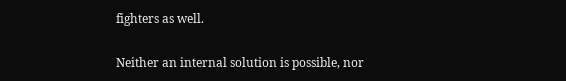fighters as well.

Neither an internal solution is possible, nor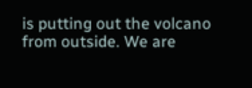is putting out the volcano from outside. We are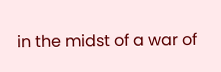in the midst of a war of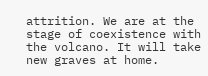attrition. We are at the stage of coexistence with the volcano. It will take new graves at home.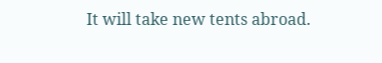It will take new tents abroad.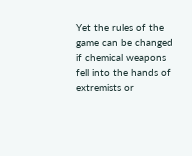Yet the rules of the game can be changed if chemical weapons fell into the hands of extremists or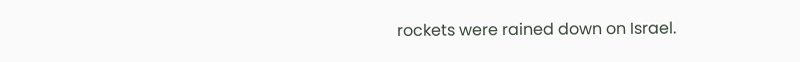rockets were rained down on Israel.